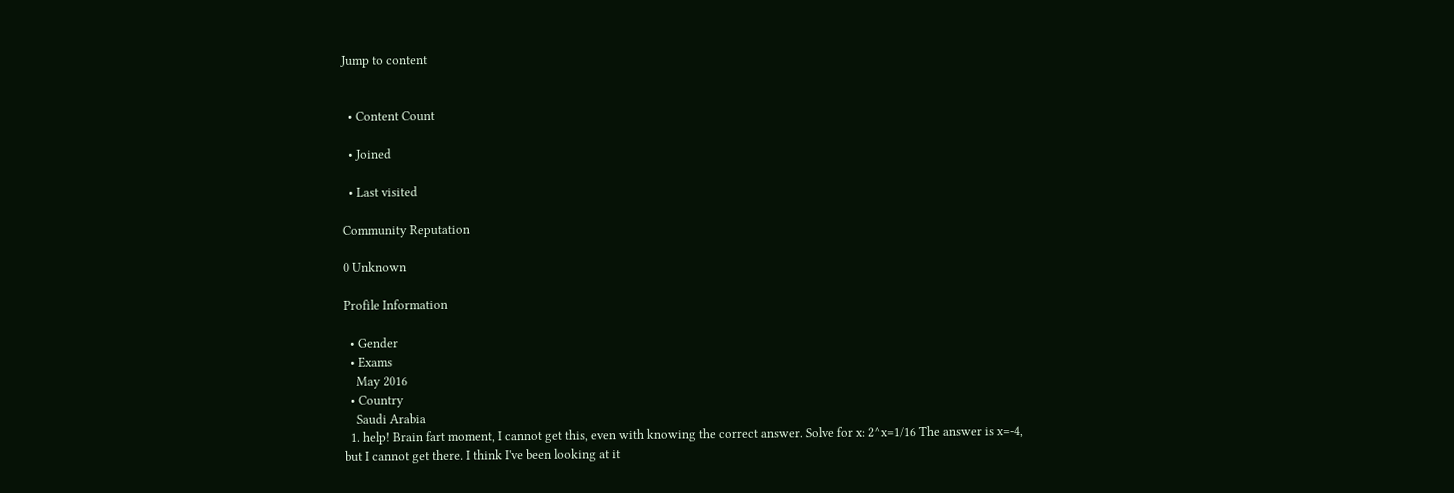Jump to content


  • Content Count

  • Joined

  • Last visited

Community Reputation

0 Unknown

Profile Information

  • Gender
  • Exams
    May 2016
  • Country
    Saudi Arabia
  1. help! Brain fart moment, I cannot get this, even with knowing the correct answer. Solve for x: 2^x=1/16 The answer is x=-4, but I cannot get there. I think I've been looking at it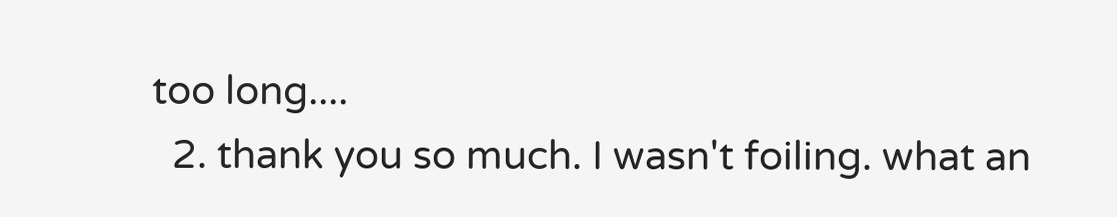too long....
  2. thank you so much. I wasn't foiling. what an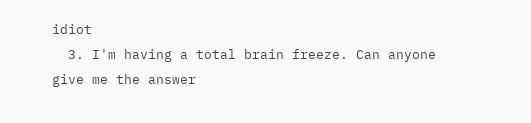idiot
  3. I'm having a total brain freeze. Can anyone give me the answer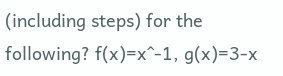(including steps) for the following? f(x)=x^-1, g(x)=3-x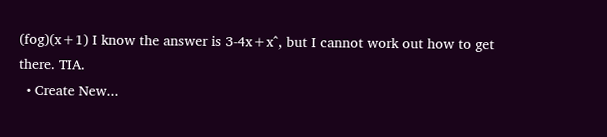(fog)(x+1) I know the answer is 3-4x+x^, but I cannot work out how to get there. TIA.
  • Create New...